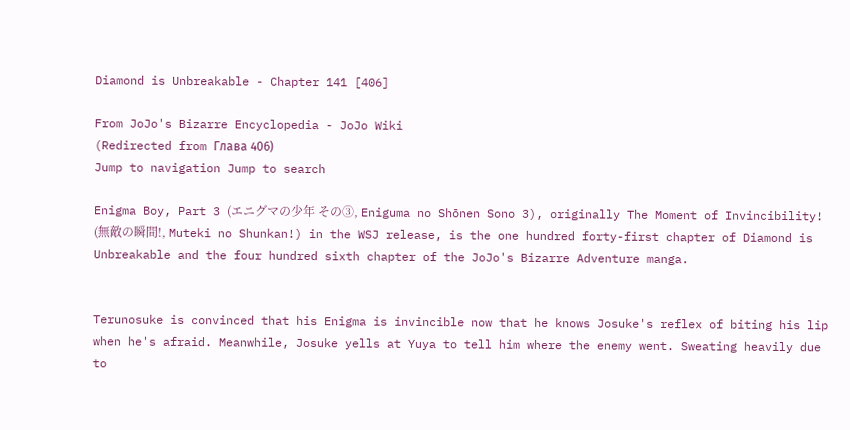Diamond is Unbreakable - Chapter 141 [406]

From JoJo's Bizarre Encyclopedia - JoJo Wiki
(Redirected from Глава 406)
Jump to navigation Jump to search

Enigma Boy, Part 3 (エニグマの少年 その③, Eniguma no Shōnen Sono 3), originally The Moment of Invincibility! (無敵の瞬間!, Muteki no Shunkan!) in the WSJ release, is the one hundred forty-first chapter of Diamond is Unbreakable and the four hundred sixth chapter of the JoJo's Bizarre Adventure manga.


Terunosuke is convinced that his Enigma is invincible now that he knows Josuke's reflex of biting his lip when he's afraid. Meanwhile, Josuke yells at Yuya to tell him where the enemy went. Sweating heavily due to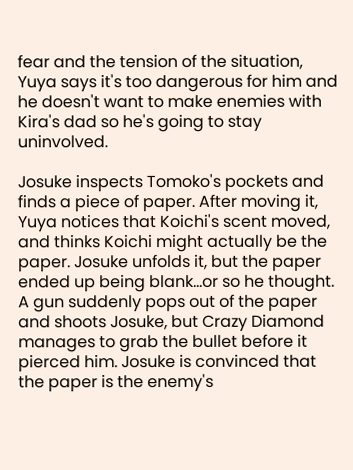fear and the tension of the situation, Yuya says it's too dangerous for him and he doesn't want to make enemies with Kira's dad so he's going to stay uninvolved.

Josuke inspects Tomoko's pockets and finds a piece of paper. After moving it, Yuya notices that Koichi's scent moved, and thinks Koichi might actually be the paper. Josuke unfolds it, but the paper ended up being blank...or so he thought. A gun suddenly pops out of the paper and shoots Josuke, but Crazy Diamond manages to grab the bullet before it pierced him. Josuke is convinced that the paper is the enemy's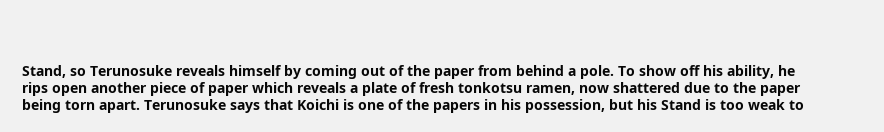Stand, so Terunosuke reveals himself by coming out of the paper from behind a pole. To show off his ability, he rips open another piece of paper which reveals a plate of fresh tonkotsu ramen, now shattered due to the paper being torn apart. Terunosuke says that Koichi is one of the papers in his possession, but his Stand is too weak to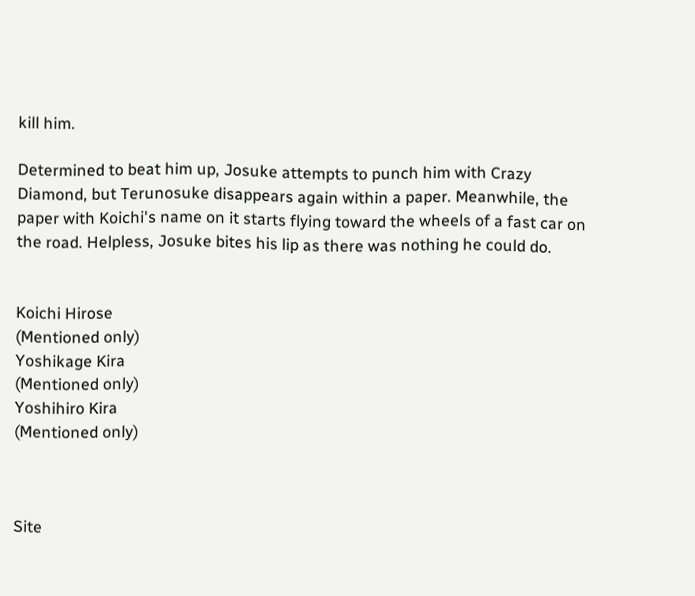kill him.

Determined to beat him up, Josuke attempts to punch him with Crazy Diamond, but Terunosuke disappears again within a paper. Meanwhile, the paper with Koichi's name on it starts flying toward the wheels of a fast car on the road. Helpless, Josuke bites his lip as there was nothing he could do.


Koichi Hirose
(Mentioned only)
Yoshikage Kira
(Mentioned only)
Yoshihiro Kira
(Mentioned only)



Site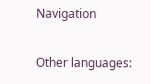Navigation

Other languages: